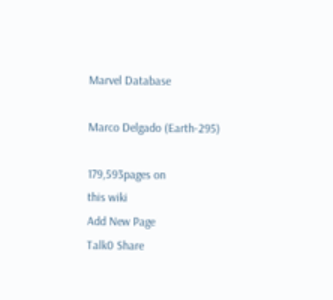Marvel Database

Marco Delgado (Earth-295)

179,593pages on
this wiki
Add New Page
Talk0 Share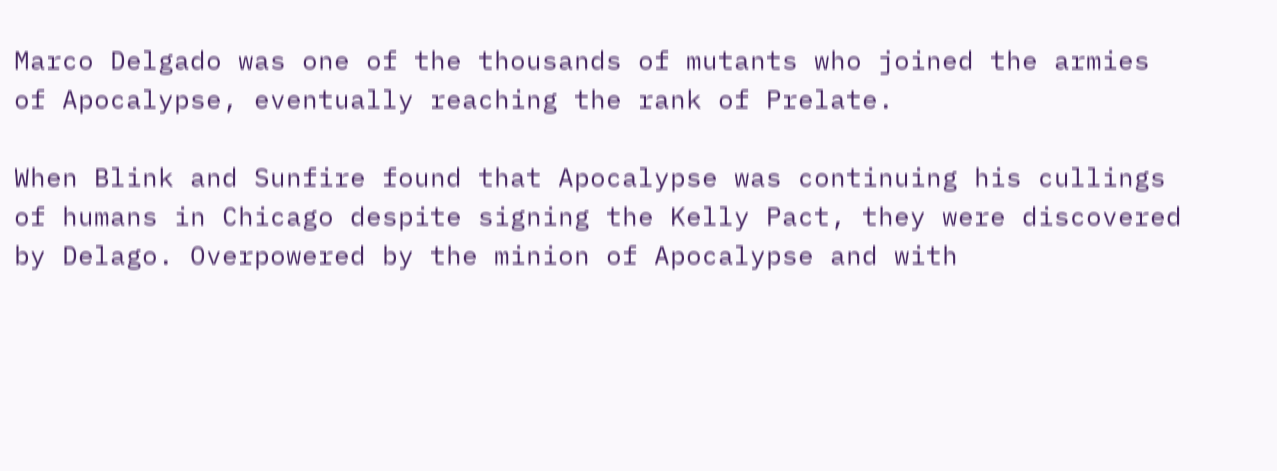Marco Delgado was one of the thousands of mutants who joined the armies of Apocalypse, eventually reaching the rank of Prelate.

When Blink and Sunfire found that Apocalypse was continuing his cullings of humans in Chicago despite signing the Kelly Pact, they were discovered by Delago. Overpowered by the minion of Apocalypse and with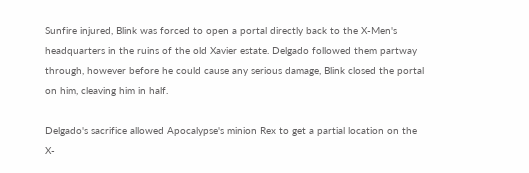Sunfire injured, Blink was forced to open a portal directly back to the X-Men's headquarters in the ruins of the old Xavier estate. Delgado followed them partway through, however before he could cause any serious damage, Blink closed the portal on him, cleaving him in half.

Delgado's sacrifice allowed Apocalypse's minion Rex to get a partial location on the X-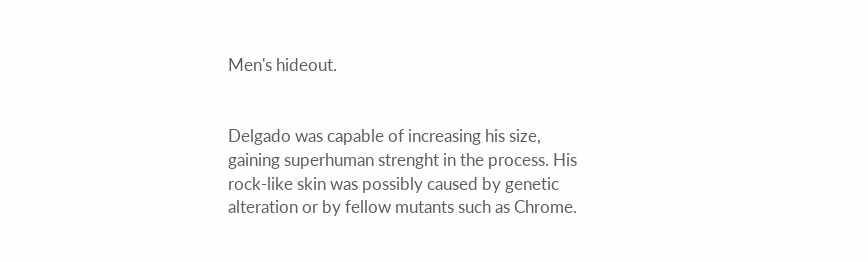Men's hideout.


Delgado was capable of increasing his size, gaining superhuman strenght in the process. His rock-like skin was possibly caused by genetic alteration or by fellow mutants such as Chrome.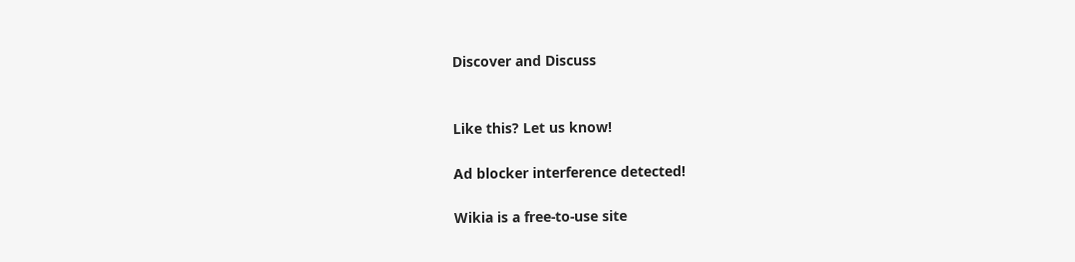Discover and Discuss


Like this? Let us know!

Ad blocker interference detected!

Wikia is a free-to-use site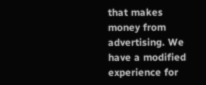that makes money from advertising. We have a modified experience for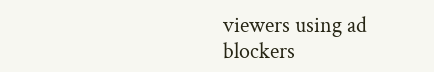viewers using ad blockers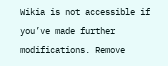Wikia is not accessible if you’ve made further modifications. Remove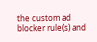the custom ad blocker rule(s) and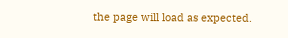the page will load as expected.